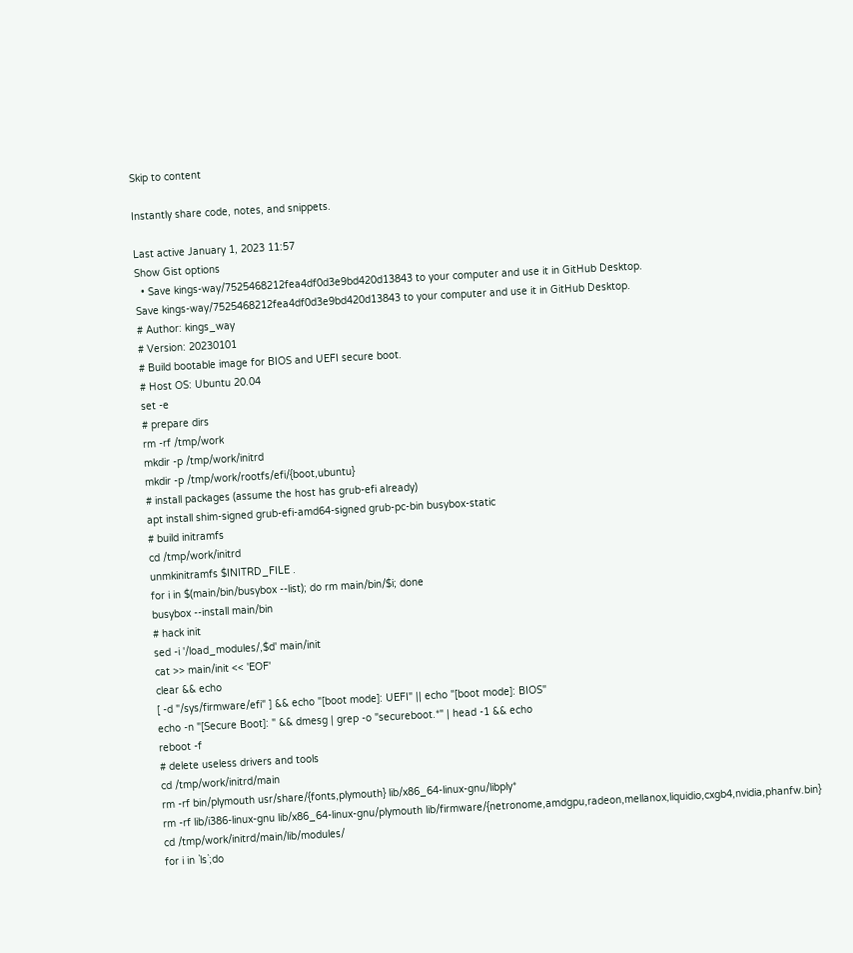Skip to content

Instantly share code, notes, and snippets.

Last active January 1, 2023 11:57
Show Gist options
  • Save kings-way/7525468212fea4df0d3e9bd420d13843 to your computer and use it in GitHub Desktop.
Save kings-way/7525468212fea4df0d3e9bd420d13843 to your computer and use it in GitHub Desktop.
# Author: kings_way
# Version: 20230101
# Build bootable image for BIOS and UEFI secure boot.
# Host OS: Ubuntu 20.04
set -e
# prepare dirs
rm -rf /tmp/work
mkdir -p /tmp/work/initrd
mkdir -p /tmp/work/rootfs/efi/{boot,ubuntu}
# install packages (assume the host has grub-efi already)
apt install shim-signed grub-efi-amd64-signed grub-pc-bin busybox-static
# build initramfs
cd /tmp/work/initrd
unmkinitramfs $INITRD_FILE .
for i in $(main/bin/busybox --list); do rm main/bin/$i; done
busybox --install main/bin
# hack init
sed -i '/load_modules/,$d' main/init
cat >> main/init << 'EOF'
clear && echo
[ -d "/sys/firmware/efi" ] && echo "[boot mode]: UEFI" || echo "[boot mode]: BIOS"
echo -n "[Secure Boot]: " && dmesg | grep -o "secureboot.*" | head -1 && echo
reboot -f
# delete useless drivers and tools
cd /tmp/work/initrd/main
rm -rf bin/plymouth usr/share/{fonts,plymouth} lib/x86_64-linux-gnu/libply*
rm -rf lib/i386-linux-gnu lib/x86_64-linux-gnu/plymouth lib/firmware/{netronome,amdgpu,radeon,mellanox,liquidio,cxgb4,nvidia,phanfw.bin}
cd /tmp/work/initrd/main/lib/modules/
for i in `ls`;do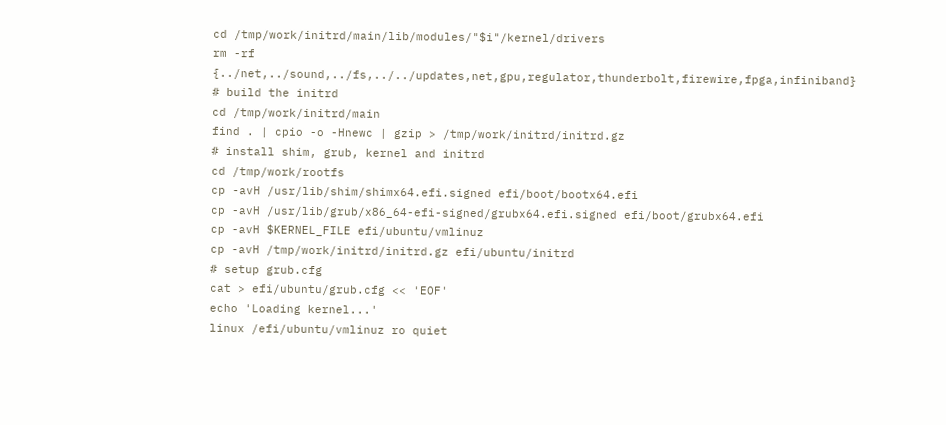cd /tmp/work/initrd/main/lib/modules/"$i"/kernel/drivers
rm -rf {../net,../sound,../fs,../../updates,net,gpu,regulator,thunderbolt,firewire,fpga,infiniband}
# build the initrd
cd /tmp/work/initrd/main
find . | cpio -o -Hnewc | gzip > /tmp/work/initrd/initrd.gz
# install shim, grub, kernel and initrd
cd /tmp/work/rootfs
cp -avH /usr/lib/shim/shimx64.efi.signed efi/boot/bootx64.efi
cp -avH /usr/lib/grub/x86_64-efi-signed/grubx64.efi.signed efi/boot/grubx64.efi
cp -avH $KERNEL_FILE efi/ubuntu/vmlinuz
cp -avH /tmp/work/initrd/initrd.gz efi/ubuntu/initrd
# setup grub.cfg
cat > efi/ubuntu/grub.cfg << 'EOF'
echo 'Loading kernel...'
linux /efi/ubuntu/vmlinuz ro quiet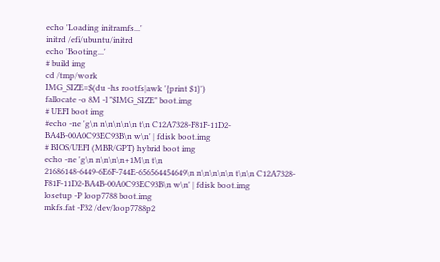echo 'Loading initramfs...'
initrd /efi/ubuntu/initrd
echo 'Booting...'
# build img
cd /tmp/work
IMG_SIZE=$(du -hs rootfs|awk '{print $1}')
fallocate -o 8M -l "$IMG_SIZE" boot.img
# UEFI boot img
#echo -ne 'g\n n\n\n\n\n t\n C12A7328-F81F-11D2-BA4B-00A0C93EC93B\n w\n' | fdisk boot.img
# BIOS/UEFI (MBR/GPT) hybrid boot img
echo -ne 'g\n n\n\n\n+1M\n t\n 21686148-6449-6E6F-744E-656564454649\n n\n\n\n\n t\n\n C12A7328-F81F-11D2-BA4B-00A0C93EC93B\n w\n' | fdisk boot.img
losetup -P loop7788 boot.img
mkfs.fat -F32 /dev/loop7788p2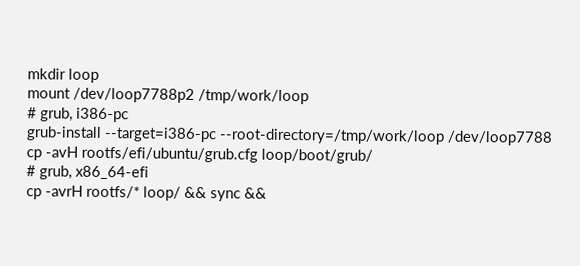mkdir loop
mount /dev/loop7788p2 /tmp/work/loop
# grub, i386-pc
grub-install --target=i386-pc --root-directory=/tmp/work/loop /dev/loop7788
cp -avH rootfs/efi/ubuntu/grub.cfg loop/boot/grub/
# grub, x86_64-efi
cp -avrH rootfs/* loop/ && sync &&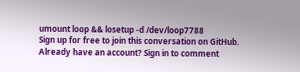umount loop && losetup -d /dev/loop7788
Sign up for free to join this conversation on GitHub. Already have an account? Sign in to comment